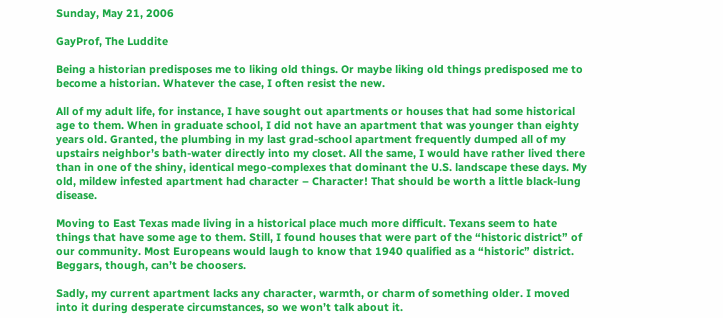Sunday, May 21, 2006

GayProf, The Luddite

Being a historian predisposes me to liking old things. Or maybe liking old things predisposed me to become a historian. Whatever the case, I often resist the new.

All of my adult life, for instance, I have sought out apartments or houses that had some historical age to them. When in graduate school, I did not have an apartment that was younger than eighty years old. Granted, the plumbing in my last grad-school apartment frequently dumped all of my upstairs neighbor’s bath-water directly into my closet. All the same, I would have rather lived there than in one of the shiny, identical mego-complexes that dominant the U.S. landscape these days. My old, mildew infested apartment had character – Character! That should be worth a little black-lung disease.

Moving to East Texas made living in a historical place much more difficult. Texans seem to hate things that have some age to them. Still, I found houses that were part of the “historic district” of our community. Most Europeans would laugh to know that 1940 qualified as a “historic” district. Beggars, though, can’t be choosers.

Sadly, my current apartment lacks any character, warmth, or charm of something older. I moved into it during desperate circumstances, so we won’t talk about it.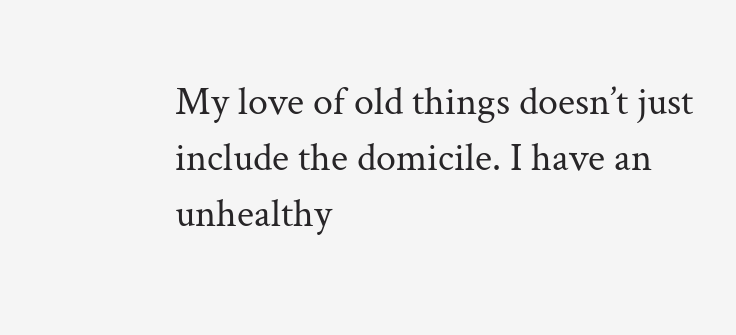My love of old things doesn’t just include the domicile. I have an unhealthy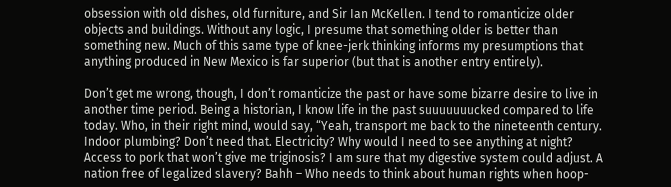obsession with old dishes, old furniture, and Sir Ian McKellen. I tend to romanticize older objects and buildings. Without any logic, I presume that something older is better than something new. Much of this same type of knee-jerk thinking informs my presumptions that anything produced in New Mexico is far superior (but that is another entry entirely).

Don’t get me wrong, though, I don’t romanticize the past or have some bizarre desire to live in another time period. Being a historian, I know life in the past suuuuuuucked compared to life today. Who, in their right mind, would say, “Yeah, transport me back to the nineteenth century. Indoor plumbing? Don’t need that. Electricity? Why would I need to see anything at night? Access to pork that won’t give me triginosis? I am sure that my digestive system could adjust. A nation free of legalized slavery? Bahh – Who needs to think about human rights when hoop-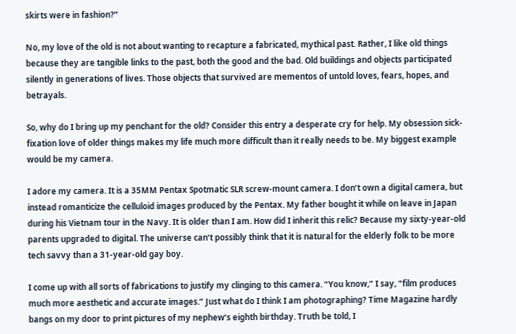skirts were in fashion?”

No, my love of the old is not about wanting to recapture a fabricated, mythical past. Rather, I like old things because they are tangible links to the past, both the good and the bad. Old buildings and objects participated silently in generations of lives. Those objects that survived are mementos of untold loves, fears, hopes, and betrayals.

So, why do I bring up my penchant for the old? Consider this entry a desperate cry for help. My obsession sick-fixation love of older things makes my life much more difficult than it really needs to be. My biggest example would be my camera.

I adore my camera. It is a 35MM Pentax Spotmatic SLR screw-mount camera. I don’t own a digital camera, but instead romanticize the celluloid images produced by the Pentax. My father bought it while on leave in Japan during his Vietnam tour in the Navy. It is older than I am. How did I inherit this relic? Because my sixty-year-old parents upgraded to digital. The universe can’t possibly think that it is natural for the elderly folk to be more tech savvy than a 31-year-old gay boy.

I come up with all sorts of fabrications to justify my clinging to this camera. “You know,” I say, “film produces much more aesthetic and accurate images.” Just what do I think I am photographing? Time Magazine hardly bangs on my door to print pictures of my nephew’s eighth birthday. Truth be told, I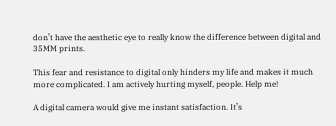don’t have the aesthetic eye to really know the difference between digital and 35MM prints.

This fear and resistance to digital only hinders my life and makes it much more complicated. I am actively hurting myself, people. Help me!

A digital camera would give me instant satisfaction. It’s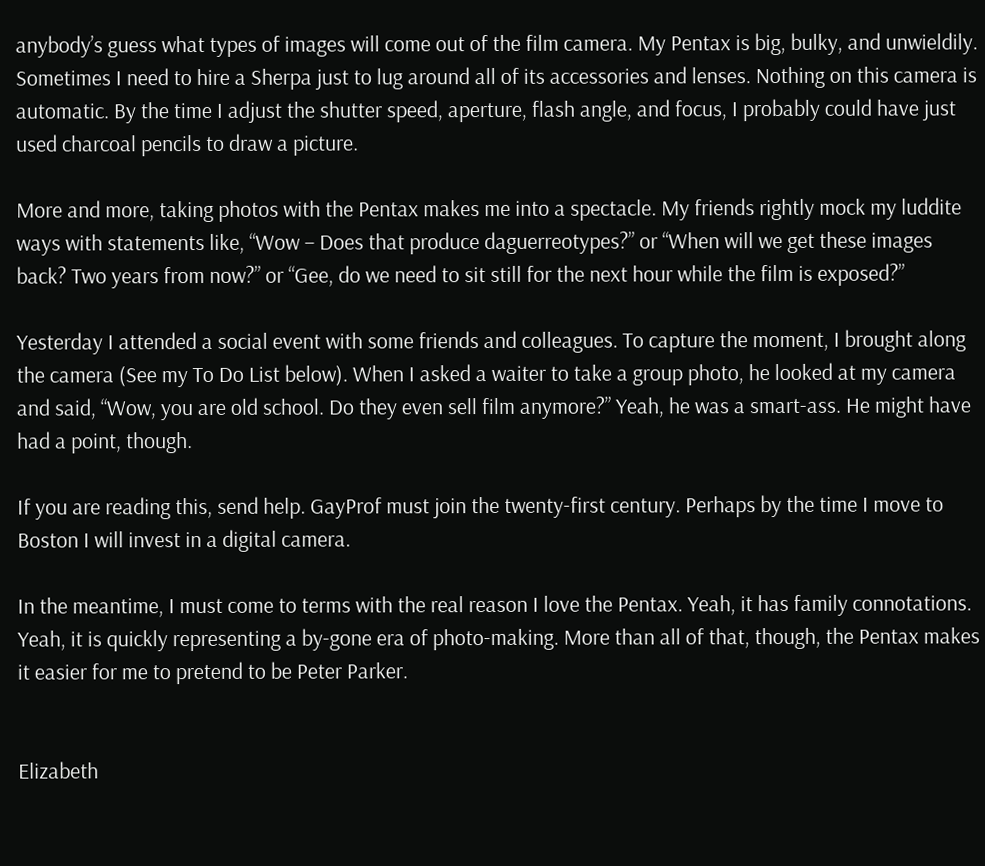anybody’s guess what types of images will come out of the film camera. My Pentax is big, bulky, and unwieldily. Sometimes I need to hire a Sherpa just to lug around all of its accessories and lenses. Nothing on this camera is automatic. By the time I adjust the shutter speed, aperture, flash angle, and focus, I probably could have just used charcoal pencils to draw a picture.

More and more, taking photos with the Pentax makes me into a spectacle. My friends rightly mock my luddite ways with statements like, “Wow – Does that produce daguerreotypes?” or “When will we get these images back? Two years from now?” or “Gee, do we need to sit still for the next hour while the film is exposed?”

Yesterday I attended a social event with some friends and colleagues. To capture the moment, I brought along the camera (See my To Do List below). When I asked a waiter to take a group photo, he looked at my camera and said, “Wow, you are old school. Do they even sell film anymore?” Yeah, he was a smart-ass. He might have had a point, though.

If you are reading this, send help. GayProf must join the twenty-first century. Perhaps by the time I move to Boston I will invest in a digital camera.

In the meantime, I must come to terms with the real reason I love the Pentax. Yeah, it has family connotations. Yeah, it is quickly representing a by-gone era of photo-making. More than all of that, though, the Pentax makes it easier for me to pretend to be Peter Parker.


Elizabeth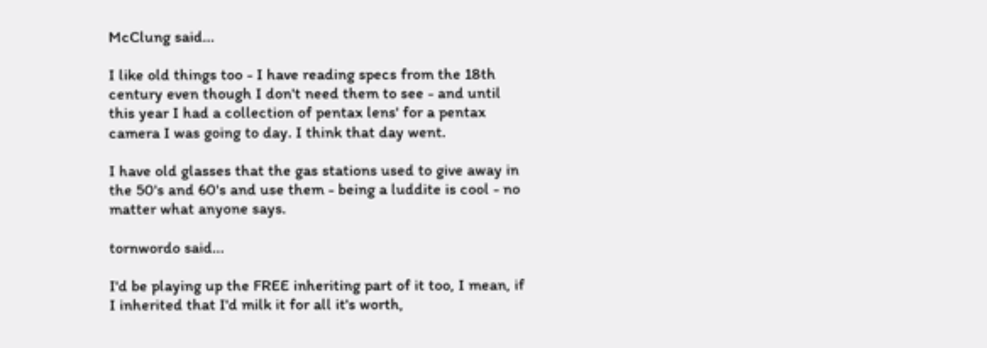McClung said...

I like old things too - I have reading specs from the 18th century even though I don't need them to see - and until this year I had a collection of pentax lens' for a pentax camera I was going to day. I think that day went.

I have old glasses that the gas stations used to give away in the 50's and 60's and use them - being a luddite is cool - no matter what anyone says.

tornwordo said...

I'd be playing up the FREE inheriting part of it too, I mean, if I inherited that I'd milk it for all it's worth,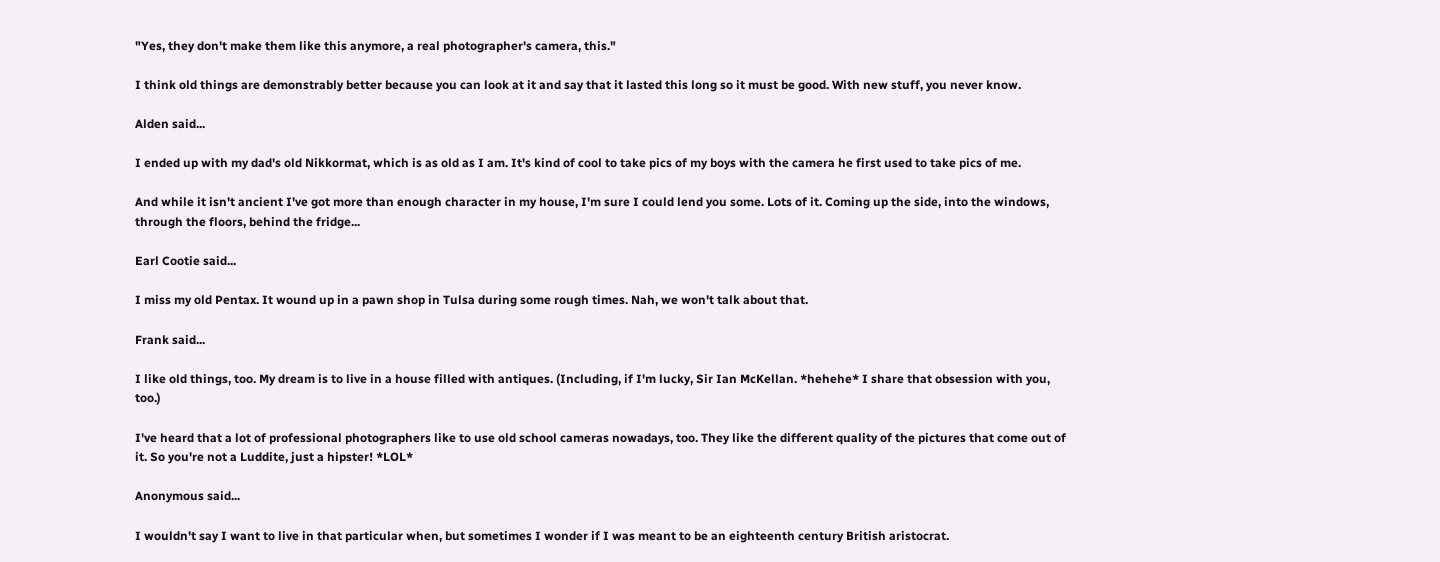"Yes, they don't make them like this anymore, a real photographer's camera, this."

I think old things are demonstrably better because you can look at it and say that it lasted this long so it must be good. With new stuff, you never know.

Alden said...

I ended up with my dad's old Nikkormat, which is as old as I am. It's kind of cool to take pics of my boys with the camera he first used to take pics of me.

And while it isn't ancient I've got more than enough character in my house, I'm sure I could lend you some. Lots of it. Coming up the side, into the windows, through the floors, behind the fridge...

Earl Cootie said...

I miss my old Pentax. It wound up in a pawn shop in Tulsa during some rough times. Nah, we won't talk about that.

Frank said...

I like old things, too. My dream is to live in a house filled with antiques. (Including, if I'm lucky, Sir Ian McKellan. *hehehe* I share that obsession with you, too.)

I've heard that a lot of professional photographers like to use old school cameras nowadays, too. They like the different quality of the pictures that come out of it. So you're not a Luddite, just a hipster! *LOL*

Anonymous said...

I wouldn't say I want to live in that particular when, but sometimes I wonder if I was meant to be an eighteenth century British aristocrat.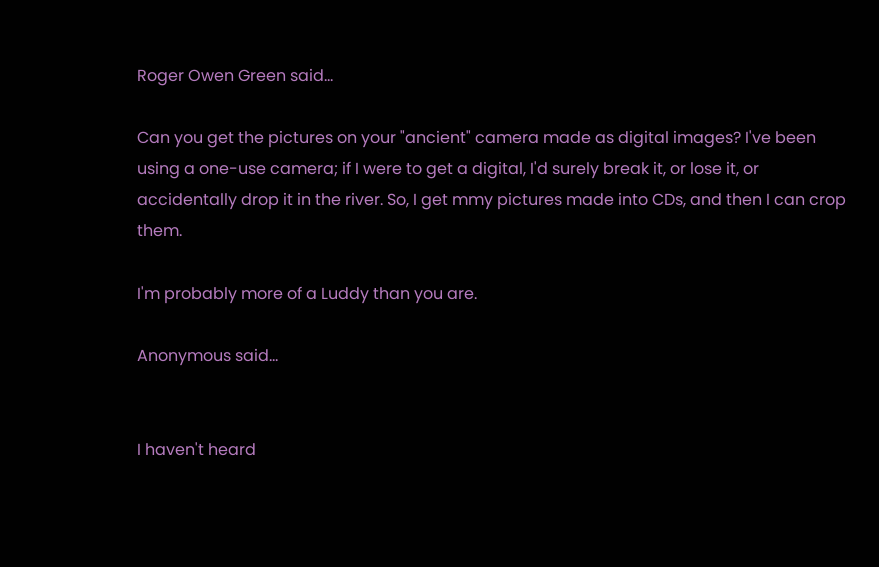Roger Owen Green said...

Can you get the pictures on your "ancient" camera made as digital images? I've been using a one-use camera; if I were to get a digital, I'd surely break it, or lose it, or accidentally drop it in the river. So, I get mmy pictures made into CDs, and then I can crop them.

I'm probably more of a Luddy than you are.

Anonymous said...


I haven't heard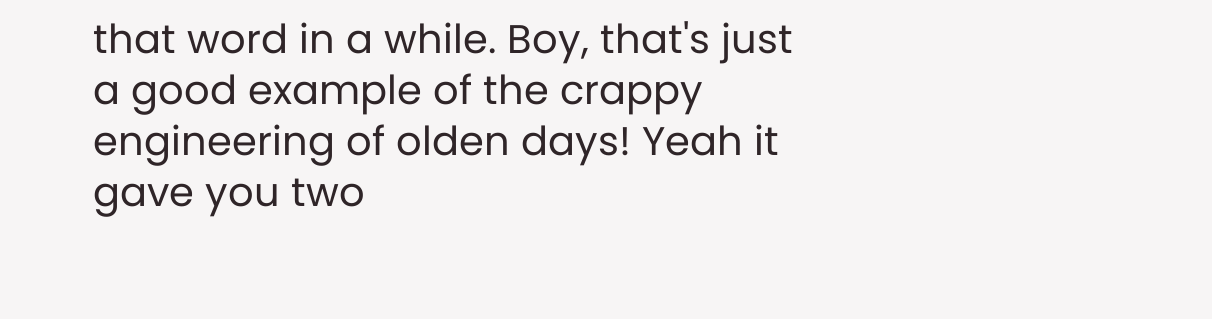that word in a while. Boy, that's just a good example of the crappy engineering of olden days! Yeah it gave you two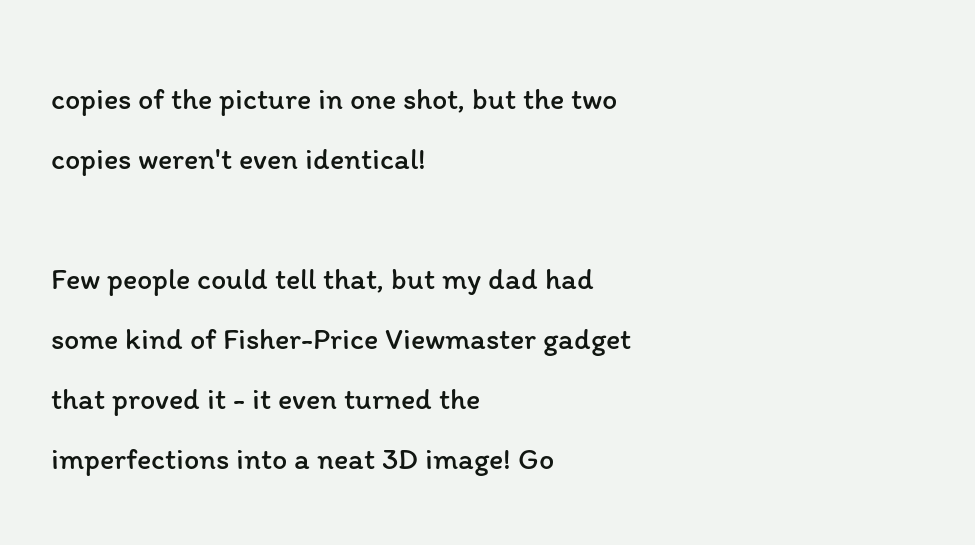copies of the picture in one shot, but the two copies weren't even identical!

Few people could tell that, but my dad had some kind of Fisher-Price Viewmaster gadget that proved it - it even turned the imperfections into a neat 3D image! Go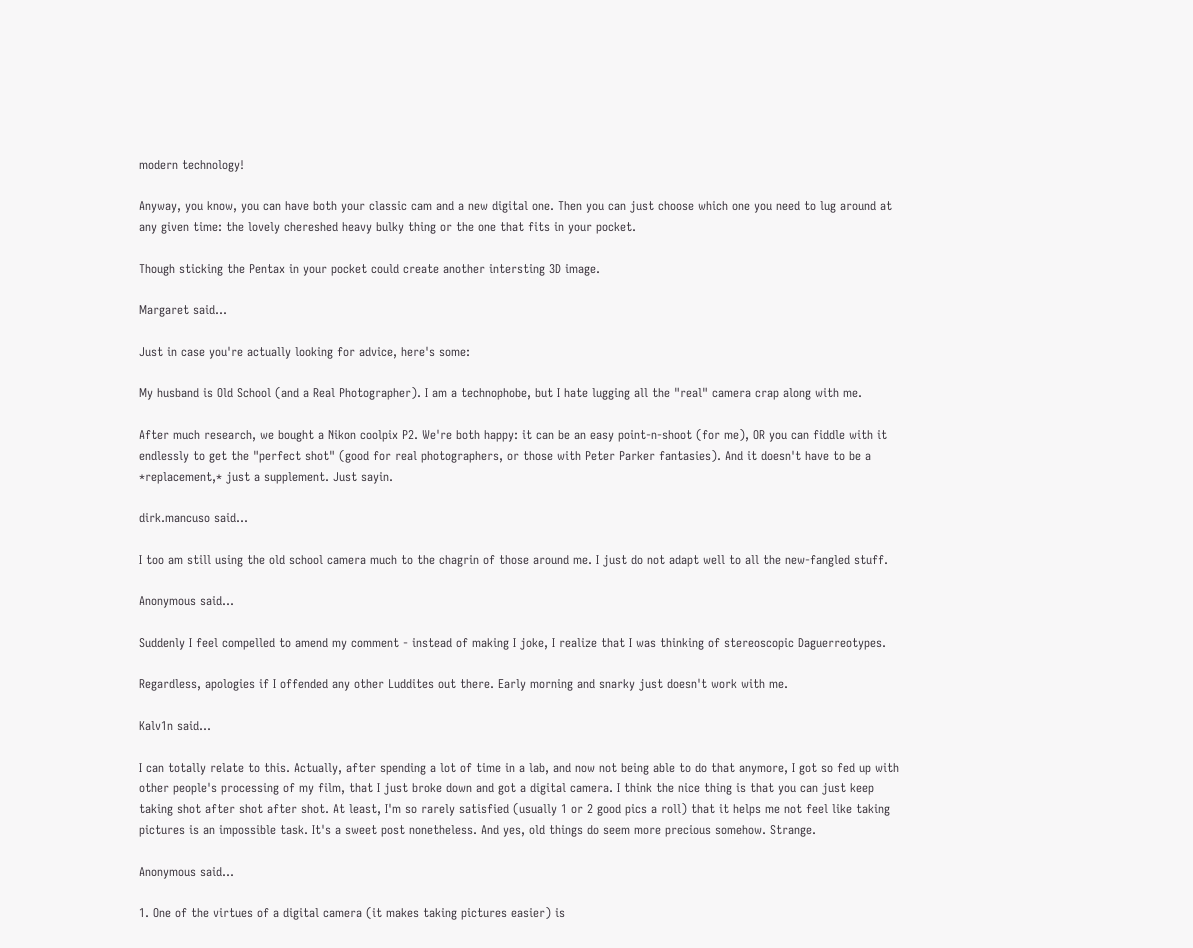modern technology!

Anyway, you know, you can have both your classic cam and a new digital one. Then you can just choose which one you need to lug around at any given time: the lovely chereshed heavy bulky thing or the one that fits in your pocket.

Though sticking the Pentax in your pocket could create another intersting 3D image.

Margaret said...

Just in case you're actually looking for advice, here's some:

My husband is Old School (and a Real Photographer). I am a technophobe, but I hate lugging all the "real" camera crap along with me.

After much research, we bought a Nikon coolpix P2. We're both happy: it can be an easy point-n-shoot (for me), OR you can fiddle with it endlessly to get the "perfect shot" (good for real photographers, or those with Peter Parker fantasies). And it doesn't have to be a *replacement,* just a supplement. Just sayin.

dirk.mancuso said...

I too am still using the old school camera much to the chagrin of those around me. I just do not adapt well to all the new-fangled stuff.

Anonymous said...

Suddenly I feel compelled to amend my comment - instead of making I joke, I realize that I was thinking of stereoscopic Daguerreotypes.

Regardless, apologies if I offended any other Luddites out there. Early morning and snarky just doesn't work with me.

Kalv1n said...

I can totally relate to this. Actually, after spending a lot of time in a lab, and now not being able to do that anymore, I got so fed up with other people's processing of my film, that I just broke down and got a digital camera. I think the nice thing is that you can just keep taking shot after shot after shot. At least, I'm so rarely satisfied (usually 1 or 2 good pics a roll) that it helps me not feel like taking pictures is an impossible task. It's a sweet post nonetheless. And yes, old things do seem more precious somehow. Strange.

Anonymous said...

1. One of the virtues of a digital camera (it makes taking pictures easier) is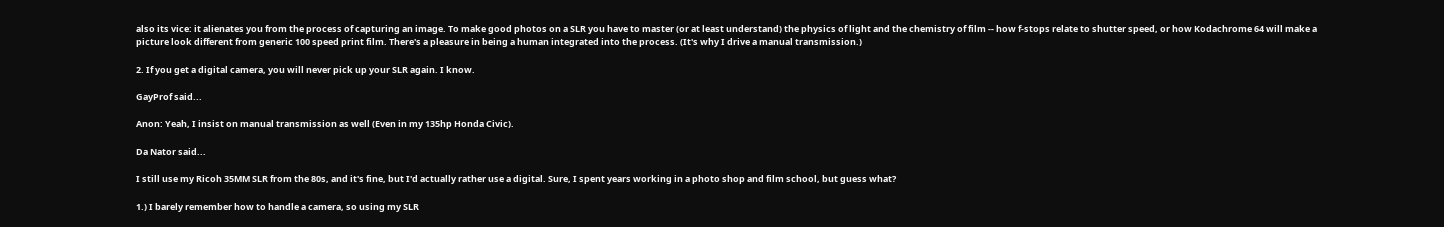also its vice: it alienates you from the process of capturing an image. To make good photos on a SLR you have to master (or at least understand) the physics of light and the chemistry of film -- how f-stops relate to shutter speed, or how Kodachrome 64 will make a picture look different from generic 100 speed print film. There's a pleasure in being a human integrated into the process. (It's why I drive a manual transmission.)

2. If you get a digital camera, you will never pick up your SLR again. I know.

GayProf said...

Anon: Yeah, I insist on manual transmission as well (Even in my 135hp Honda Civic).

Da Nator said...

I still use my Ricoh 35MM SLR from the 80s, and it's fine, but I'd actually rather use a digital. Sure, I spent years working in a photo shop and film school, but guess what?

1.) I barely remember how to handle a camera, so using my SLR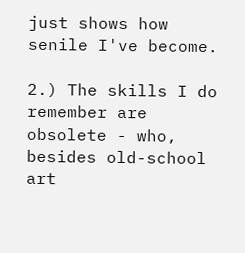just shows how senile I've become.

2.) The skills I do remember are obsolete - who, besides old-school art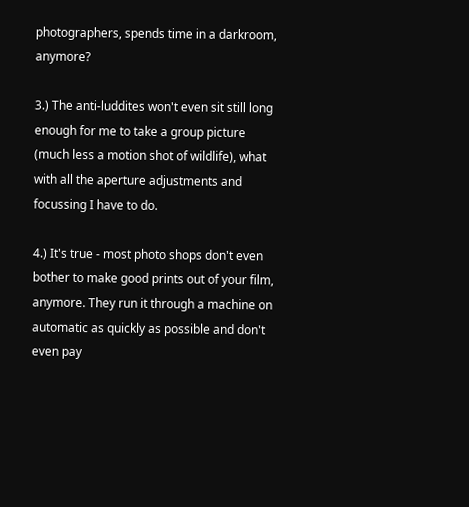photographers, spends time in a darkroom, anymore?

3.) The anti-luddites won't even sit still long enough for me to take a group picture (much less a motion shot of wildlife), what with all the aperture adjustments and focussing I have to do.

4.) It's true - most photo shops don't even bother to make good prints out of your film, anymore. They run it through a machine on automatic as quickly as possible and don't even pay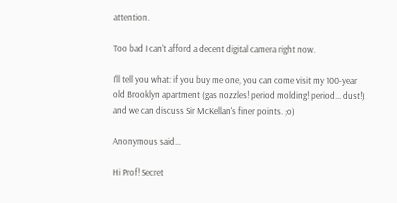attention.

Too bad I can't afford a decent digital camera right now.

I'll tell you what: if you buy me one, you can come visit my 100-year old Brooklyn apartment (gas nozzles! period molding! period... dust!) and we can discuss Sir McKellan's finer points. ;o)

Anonymous said...

Hi Prof! Secret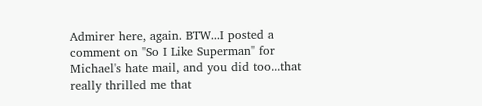Admirer here, again. BTW...I posted a comment on "So I Like Superman" for Michael's hate mail, and you did too...that really thrilled me that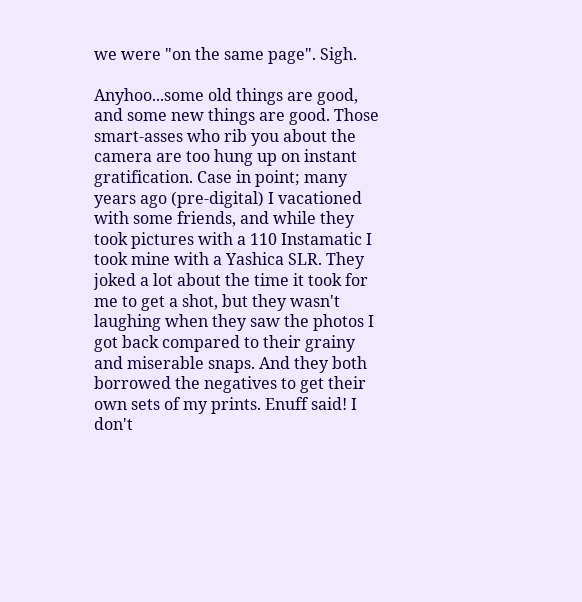we were "on the same page". Sigh.

Anyhoo...some old things are good, and some new things are good. Those smart-asses who rib you about the camera are too hung up on instant gratification. Case in point; many years ago (pre-digital) I vacationed with some friends, and while they took pictures with a 110 Instamatic I took mine with a Yashica SLR. They joked a lot about the time it took for me to get a shot, but they wasn't laughing when they saw the photos I got back compared to their grainy and miserable snaps. And they both borrowed the negatives to get their own sets of my prints. Enuff said! I don't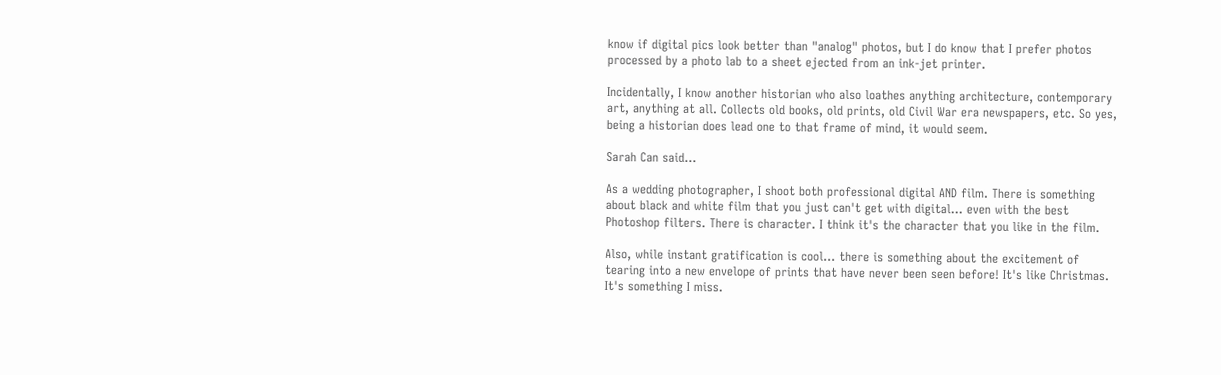know if digital pics look better than "analog" photos, but I do know that I prefer photos processed by a photo lab to a sheet ejected from an ink-jet printer.

Incidentally, I know another historian who also loathes anything architecture, contemporary art, anything at all. Collects old books, old prints, old Civil War era newspapers, etc. So yes, being a historian does lead one to that frame of mind, it would seem.

Sarah Can said...

As a wedding photographer, I shoot both professional digital AND film. There is something about black and white film that you just can't get with digital... even with the best Photoshop filters. There is character. I think it's the character that you like in the film.

Also, while instant gratification is cool... there is something about the excitement of tearing into a new envelope of prints that have never been seen before! It's like Christmas. It's something I miss.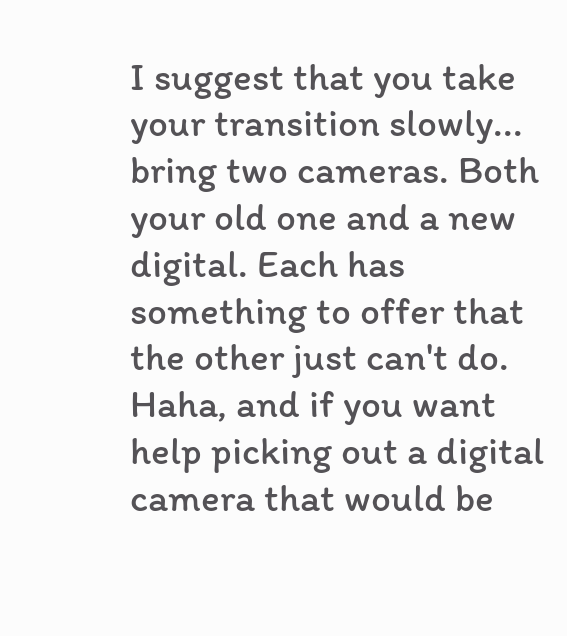I suggest that you take your transition slowly... bring two cameras. Both your old one and a new digital. Each has something to offer that the other just can't do. Haha, and if you want help picking out a digital camera that would be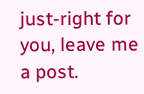just-right for you, leave me a post.